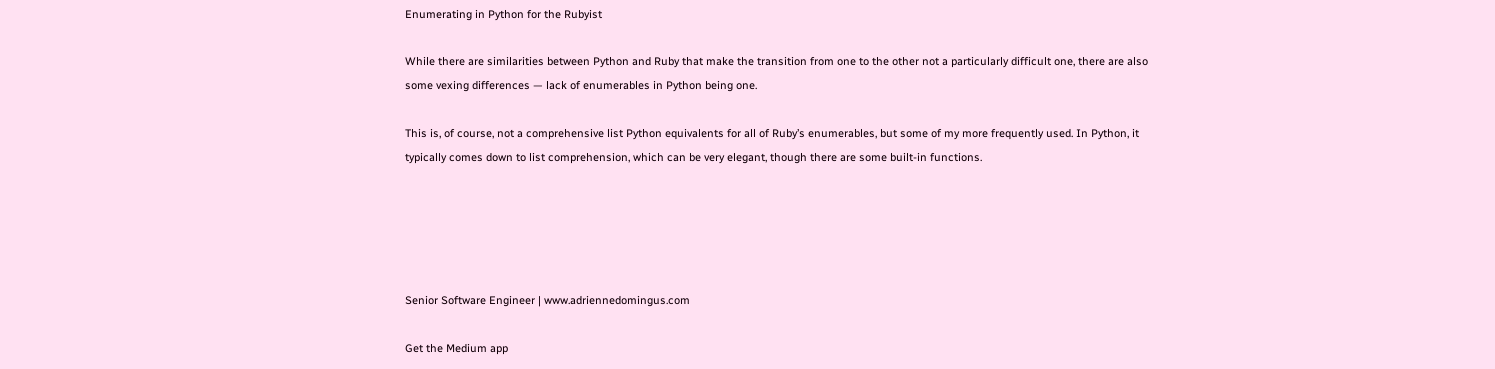Enumerating in Python for the Rubyist

While there are similarities between Python and Ruby that make the transition from one to the other not a particularly difficult one, there are also some vexing differences — lack of enumerables in Python being one.

This is, of course, not a comprehensive list Python equivalents for all of Ruby’s enumerables, but some of my more frequently used. In Python, it typically comes down to list comprehension, which can be very elegant, though there are some built-in functions.





Senior Software Engineer | www.adriennedomingus.com

Get the Medium app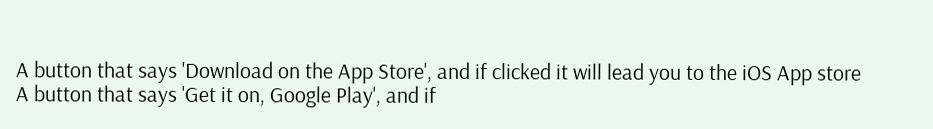A button that says 'Download on the App Store', and if clicked it will lead you to the iOS App store
A button that says 'Get it on, Google Play', and if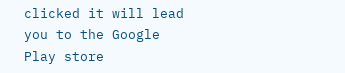clicked it will lead you to the Google Play store